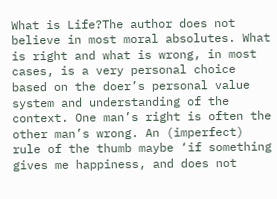What is Life?The author does not believe in most moral absolutes. What is right and what is wrong, in most cases, is a very personal choice based on the doer’s personal value system and understanding of the context. One man’s right is often the other man’s wrong. An (imperfect) rule of the thumb maybe ‘if something gives me happiness, and does not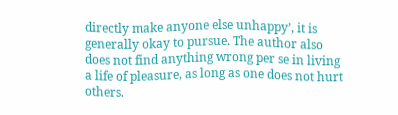directly make anyone else unhappy’, it is generally okay to pursue. The author also does not find anything wrong per se in living a life of pleasure, as long as one does not hurt others.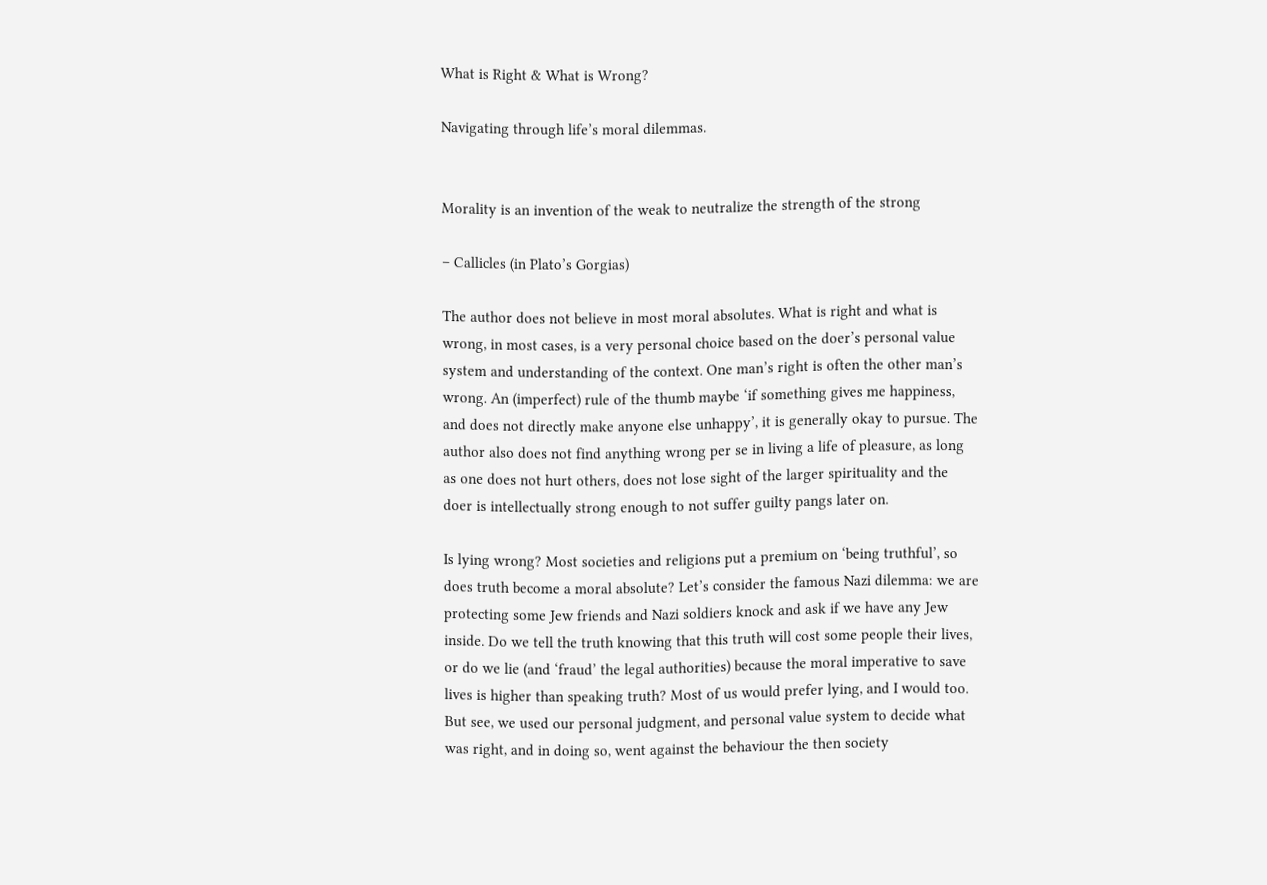What is Right & What is Wrong?

Navigating through life’s moral dilemmas.


Morality is an invention of the weak to neutralize the strength of the strong

– Callicles (in Plato’s Gorgias)

The author does not believe in most moral absolutes. What is right and what is wrong, in most cases, is a very personal choice based on the doer’s personal value system and understanding of the context. One man’s right is often the other man’s wrong. An (imperfect) rule of the thumb maybe ‘if something gives me happiness, and does not directly make anyone else unhappy’, it is generally okay to pursue. The author also does not find anything wrong per se in living a life of pleasure, as long as one does not hurt others, does not lose sight of the larger spirituality and the doer is intellectually strong enough to not suffer guilty pangs later on.

Is lying wrong? Most societies and religions put a premium on ‘being truthful’, so does truth become a moral absolute? Let’s consider the famous Nazi dilemma: we are protecting some Jew friends and Nazi soldiers knock and ask if we have any Jew inside. Do we tell the truth knowing that this truth will cost some people their lives, or do we lie (and ‘fraud’ the legal authorities) because the moral imperative to save lives is higher than speaking truth? Most of us would prefer lying, and I would too. But see, we used our personal judgment, and personal value system to decide what was right, and in doing so, went against the behaviour the then society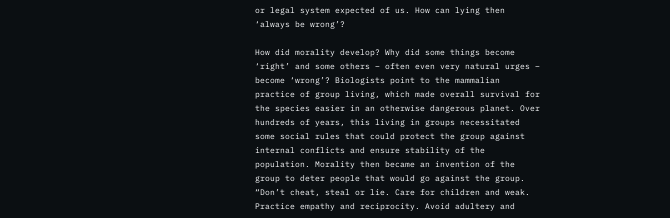or legal system expected of us. How can lying then ‘always be wrong’?

How did morality develop? Why did some things become ‘right’ and some others – often even very natural urges – become ‘wrong’? Biologists point to the mammalian practice of group living, which made overall survival for the species easier in an otherwise dangerous planet. Over hundreds of years, this living in groups necessitated some social rules that could protect the group against internal conflicts and ensure stability of the population. Morality then became an invention of the group to deter people that would go against the group. “Don’t cheat, steal or lie. Care for children and weak. Practice empathy and reciprocity. Avoid adultery and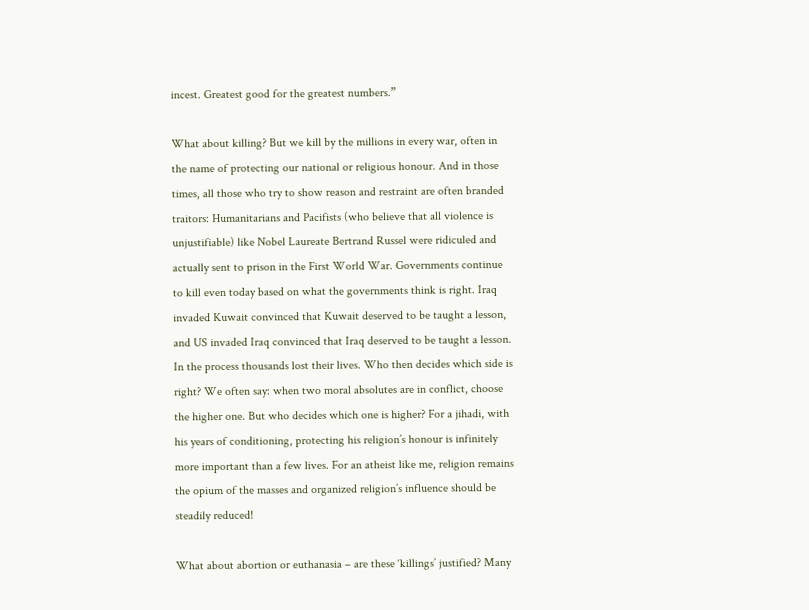incest. Greatest good for the greatest numbers.”

What about killing? But we kill by the millions in every war, often in the name of protecting our national or religious honour. And in those times, all those who try to show reason and restraint are often branded traitors: Humanitarians and Pacifists (who believe that all violence is unjustifiable) like Nobel Laureate Bertrand Russel were ridiculed and actually sent to prison in the First World War. Governments continue to kill even today based on what the governments think is right. Iraq invaded Kuwait convinced that Kuwait deserved to be taught a lesson, and US invaded Iraq convinced that Iraq deserved to be taught a lesson. In the process thousands lost their lives. Who then decides which side is right? We often say: when two moral absolutes are in conflict, choose the higher one. But who decides which one is higher? For a jihadi, with his years of conditioning, protecting his religion’s honour is infinitely more important than a few lives. For an atheist like me, religion remains the opium of the masses and organized religion’s influence should be steadily reduced!

What about abortion or euthanasia – are these ‘killings’ justified? Many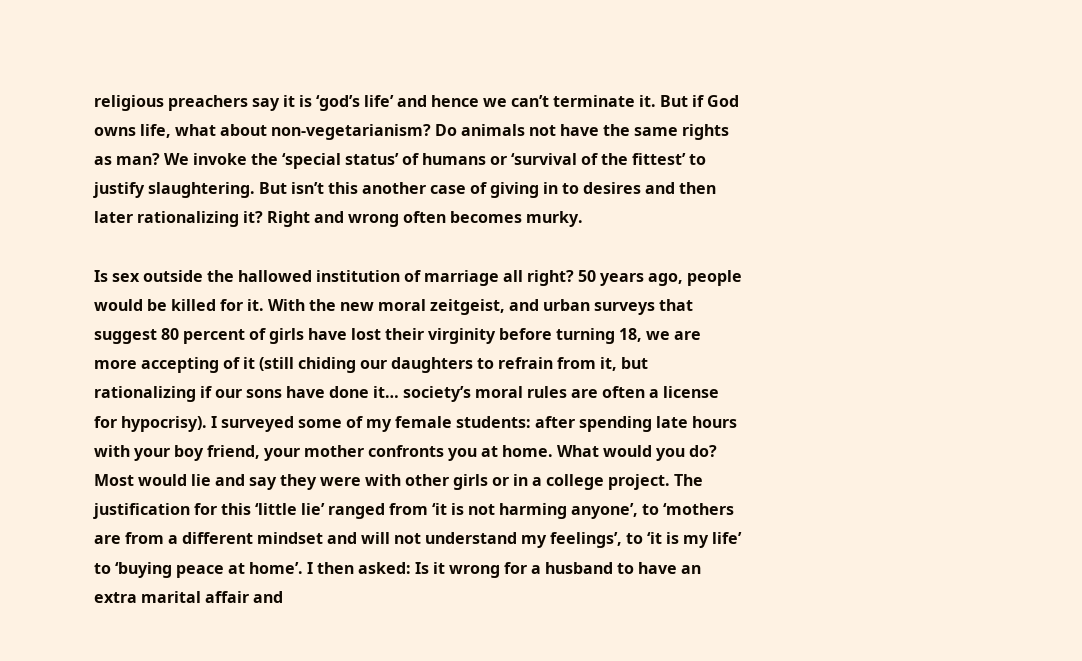religious preachers say it is ‘god’s life’ and hence we can’t terminate it. But if God owns life, what about non-vegetarianism? Do animals not have the same rights as man? We invoke the ‘special status’ of humans or ‘survival of the fittest’ to justify slaughtering. But isn’t this another case of giving in to desires and then later rationalizing it? Right and wrong often becomes murky.

Is sex outside the hallowed institution of marriage all right? 50 years ago, people would be killed for it. With the new moral zeitgeist, and urban surveys that suggest 80 percent of girls have lost their virginity before turning 18, we are more accepting of it (still chiding our daughters to refrain from it, but rationalizing if our sons have done it… society’s moral rules are often a license for hypocrisy). I surveyed some of my female students: after spending late hours with your boy friend, your mother confronts you at home. What would you do? Most would lie and say they were with other girls or in a college project. The justification for this ‘little lie’ ranged from ‘it is not harming anyone’, to ‘mothers are from a different mindset and will not understand my feelings’, to ‘it is my life’ to ‘buying peace at home’. I then asked: Is it wrong for a husband to have an extra marital affair and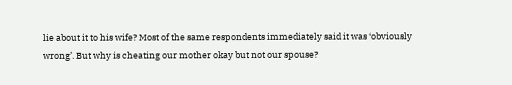lie about it to his wife? Most of the same respondents immediately said it was ‘obviously wrong’. But why is cheating our mother okay but not our spouse?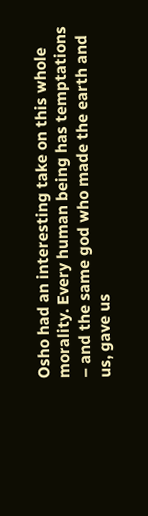Osho had an interesting take on this whole morality. Every human being has temptations – and the same god who made the earth and us, gave us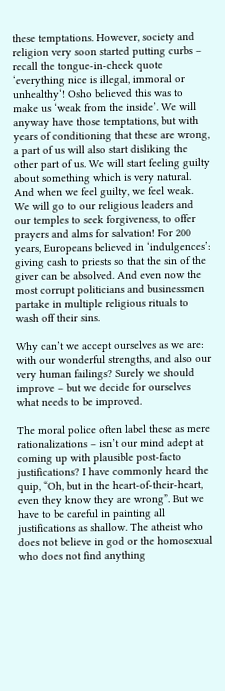these temptations. However, society and religion very soon started putting curbs – recall the tongue-in-cheek quote ‘everything nice is illegal, immoral or unhealthy‘! Osho believed this was to make us ‘weak from the inside’. We will anyway have those temptations, but with years of conditioning that these are wrong, a part of us will also start disliking the other part of us. We will start feeling guilty about something which is very natural. And when we feel guilty, we feel weak. We will go to our religious leaders and our temples to seek forgiveness, to offer prayers and alms for salvation! For 200 years, Europeans believed in ‘indulgences’: giving cash to priests so that the sin of the giver can be absolved. And even now the most corrupt politicians and businessmen partake in multiple religious rituals to wash off their sins.

Why can’t we accept ourselves as we are: with our wonderful strengths, and also our very human failings? Surely we should improve – but we decide for ourselves what needs to be improved.

The moral police often label these as mere rationalizations – isn’t our mind adept at coming up with plausible post-facto justifications? I have commonly heard the quip, “Oh, but in the heart-of-their-heart, even they know they are wrong”. But we have to be careful in painting all justifications as shallow. The atheist who does not believe in god or the homosexual who does not find anything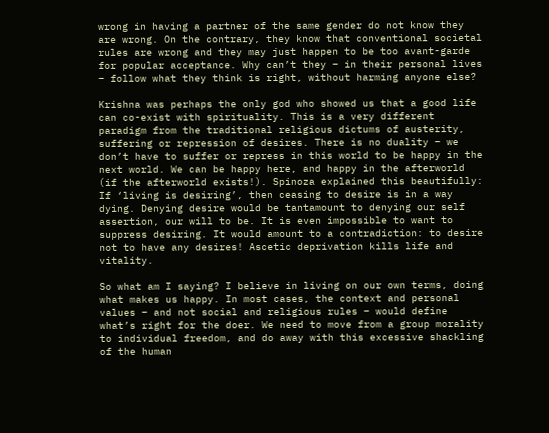wrong in having a partner of the same gender do not know they are wrong. On the contrary, they know that conventional societal rules are wrong and they may just happen to be too avant-garde for popular acceptance. Why can’t they – in their personal lives – follow what they think is right, without harming anyone else?

Krishna was perhaps the only god who showed us that a good life can co-exist with spirituality. This is a very different paradigm from the traditional religious dictums of austerity, suffering or repression of desires. There is no duality – we don’t have to suffer or repress in this world to be happy in the next world. We can be happy here, and happy in the afterworld (if the afterworld exists!). Spinoza explained this beautifully: If ‘living is desiring’, then ceasing to desire is in a way dying. Denying desire would be tantamount to denying our self assertion, our will to be. It is even impossible to want to suppress desiring. It would amount to a contradiction: to desire not to have any desires! Ascetic deprivation kills life and vitality.

So what am I saying? I believe in living on our own terms, doing what makes us happy. In most cases, the context and personal values – and not social and religious rules – would define what’s right for the doer. We need to move from a group morality to individual freedom, and do away with this excessive shackling of the human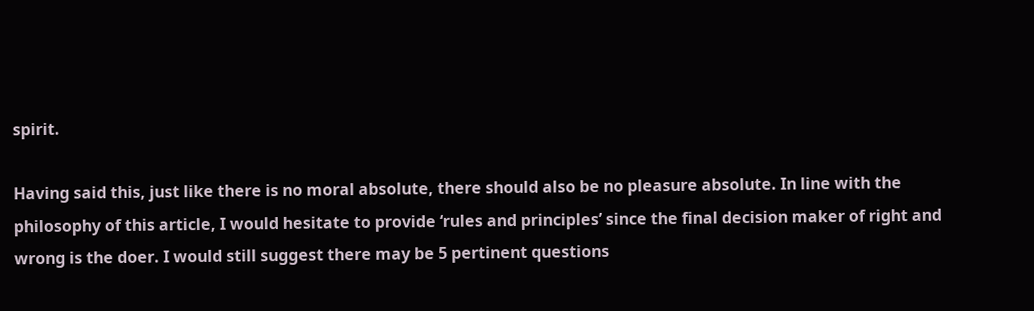spirit.

Having said this, just like there is no moral absolute, there should also be no pleasure absolute. In line with the philosophy of this article, I would hesitate to provide ‘rules and principles’ since the final decision maker of right and wrong is the doer. I would still suggest there may be 5 pertinent questions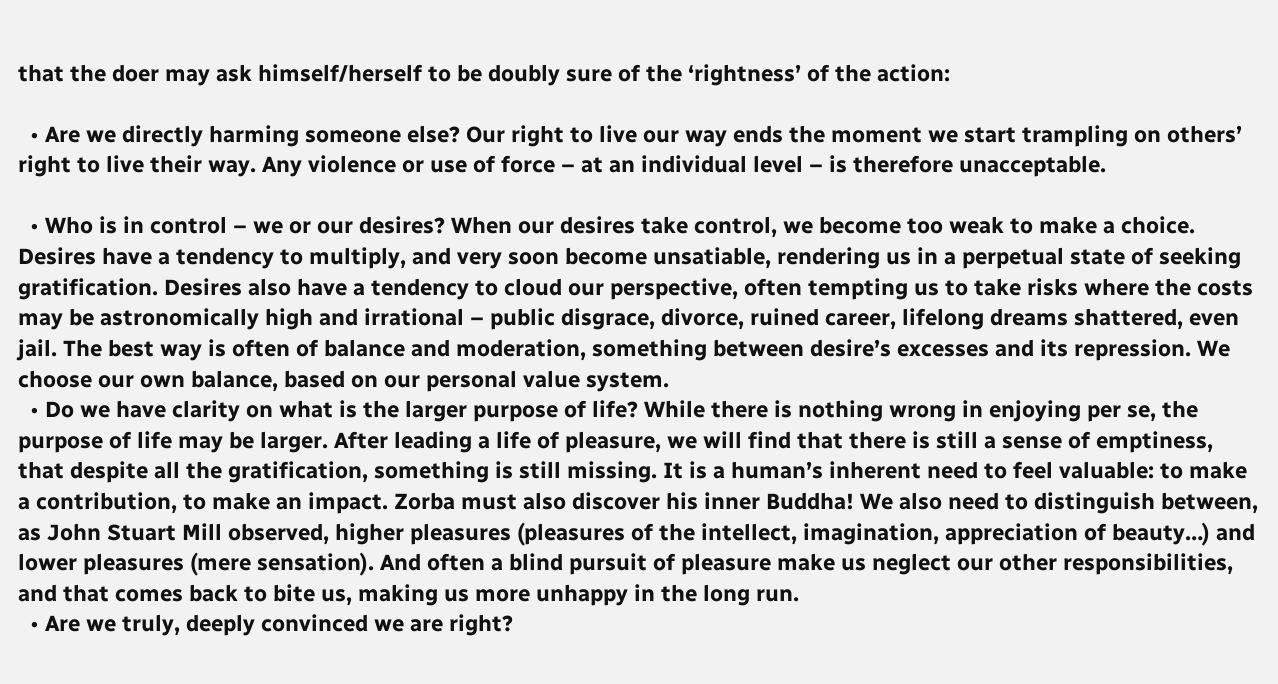that the doer may ask himself/herself to be doubly sure of the ‘rightness’ of the action:

  • Are we directly harming someone else? Our right to live our way ends the moment we start trampling on others’ right to live their way. Any violence or use of force – at an individual level – is therefore unacceptable.

  • Who is in control – we or our desires? When our desires take control, we become too weak to make a choice. Desires have a tendency to multiply, and very soon become unsatiable, rendering us in a perpetual state of seeking gratification. Desires also have a tendency to cloud our perspective, often tempting us to take risks where the costs may be astronomically high and irrational – public disgrace, divorce, ruined career, lifelong dreams shattered, even jail. The best way is often of balance and moderation, something between desire’s excesses and its repression. We choose our own balance, based on our personal value system.
  • Do we have clarity on what is the larger purpose of life? While there is nothing wrong in enjoying per se, the purpose of life may be larger. After leading a life of pleasure, we will find that there is still a sense of emptiness, that despite all the gratification, something is still missing. It is a human’s inherent need to feel valuable: to make a contribution, to make an impact. Zorba must also discover his inner Buddha! We also need to distinguish between, as John Stuart Mill observed, higher pleasures (pleasures of the intellect, imagination, appreciation of beauty…) and lower pleasures (mere sensation). And often a blind pursuit of pleasure make us neglect our other responsibilities, and that comes back to bite us, making us more unhappy in the long run.
  • Are we truly, deeply convinced we are right?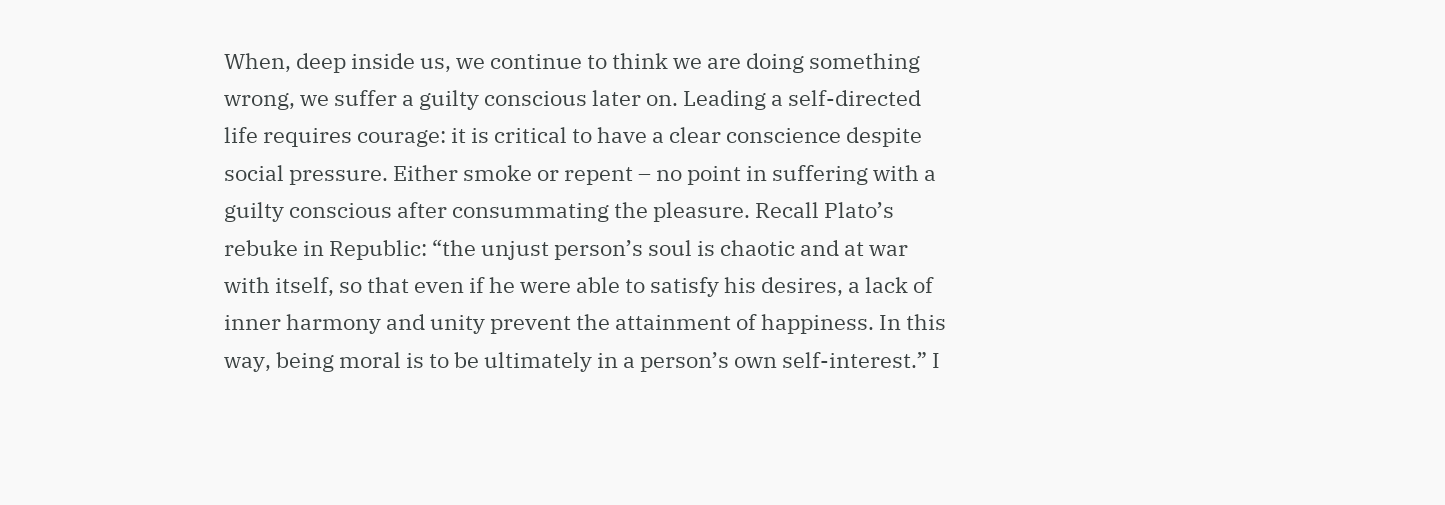When, deep inside us, we continue to think we are doing something wrong, we suffer a guilty conscious later on. Leading a self-directed life requires courage: it is critical to have a clear conscience despite social pressure. Either smoke or repent – no point in suffering with a guilty conscious after consummating the pleasure. Recall Plato’s rebuke in Republic: “the unjust person’s soul is chaotic and at war with itself, so that even if he were able to satisfy his desires, a lack of inner harmony and unity prevent the attainment of happiness. In this way, being moral is to be ultimately in a person’s own self-interest.” I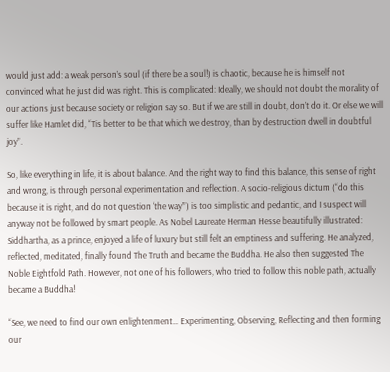would just add: a weak person’s soul (if there be a soul!) is chaotic, because he is himself not convinced what he just did was right. This is complicated: Ideally, we should not doubt the morality of our actions just because society or religion say so. But if we are still in doubt, don’t do it. Or else we will suffer like Hamlet did, “Tis better to be that which we destroy, than by destruction dwell in doubtful joy”.

So, like everything in life, it is about balance. And the right way to find this balance, this sense of right and wrong, is through personal experimentation and reflection. A socio-religious dictum (“do this because it is right, and do not question ‘the way’”) is too simplistic and pedantic, and I suspect will anyway not be followed by smart people. As Nobel Laureate Herman Hesse beautifully illustrated: Siddhartha, as a prince, enjoyed a life of luxury but still felt an emptiness and suffering. He analyzed, reflected, meditated, finally found The Truth and became the Buddha. He also then suggested The Noble Eightfold Path. However, not one of his followers, who tried to follow this noble path, actually became a Buddha!

“See, we need to find our own enlightenment… Experimenting, Observing, Reflecting and then forming our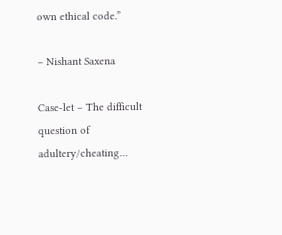own ethical code.”

– Nishant Saxena

Case-let – The difficult question of adultery/cheating…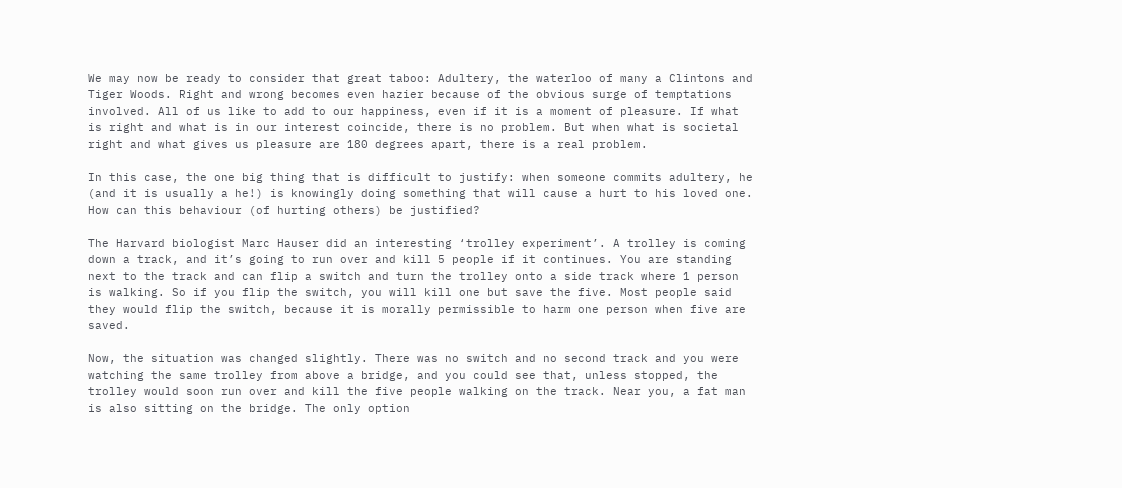We may now be ready to consider that great taboo: Adultery, the waterloo of many a Clintons and Tiger Woods. Right and wrong becomes even hazier because of the obvious surge of temptations involved. All of us like to add to our happiness, even if it is a moment of pleasure. If what is right and what is in our interest coincide, there is no problem. But when what is societal right and what gives us pleasure are 180 degrees apart, there is a real problem.

In this case, the one big thing that is difficult to justify: when someone commits adultery, he (and it is usually a he!) is knowingly doing something that will cause a hurt to his loved one. How can this behaviour (of hurting others) be justified?

The Harvard biologist Marc Hauser did an interesting ‘trolley experiment’. A trolley is coming down a track, and it’s going to run over and kill 5 people if it continues. You are standing next to the track and can flip a switch and turn the trolley onto a side track where 1 person is walking. So if you flip the switch, you will kill one but save the five. Most people said they would flip the switch, because it is morally permissible to harm one person when five are saved.

Now, the situation was changed slightly. There was no switch and no second track and you were watching the same trolley from above a bridge, and you could see that, unless stopped, the trolley would soon run over and kill the five people walking on the track. Near you, a fat man is also sitting on the bridge. The only option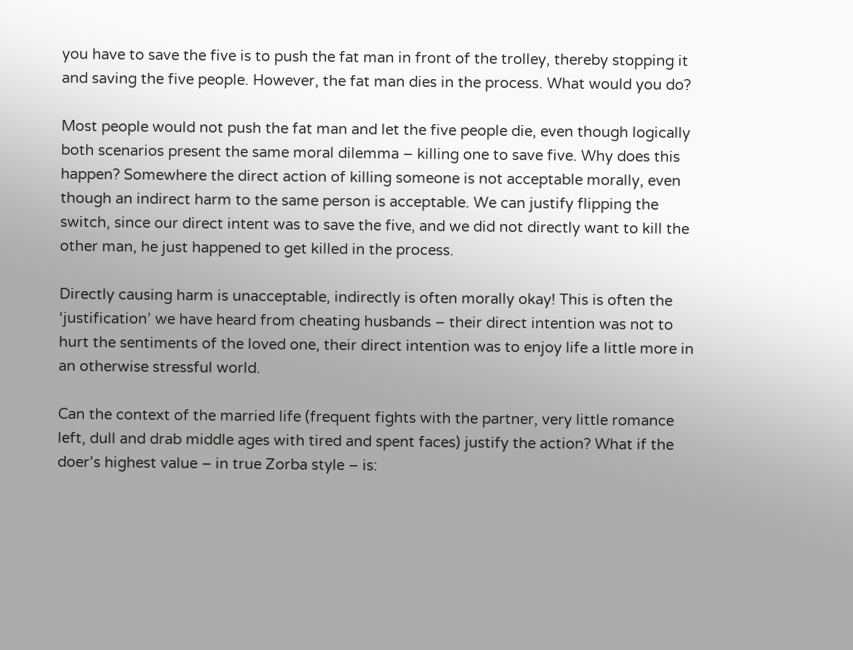you have to save the five is to push the fat man in front of the trolley, thereby stopping it and saving the five people. However, the fat man dies in the process. What would you do?

Most people would not push the fat man and let the five people die, even though logically both scenarios present the same moral dilemma – killing one to save five. Why does this happen? Somewhere the direct action of killing someone is not acceptable morally, even though an indirect harm to the same person is acceptable. We can justify flipping the switch, since our direct intent was to save the five, and we did not directly want to kill the other man, he just happened to get killed in the process.

Directly causing harm is unacceptable, indirectly is often morally okay! This is often the ‘justification’ we have heard from cheating husbands – their direct intention was not to hurt the sentiments of the loved one, their direct intention was to enjoy life a little more in an otherwise stressful world.

Can the context of the married life (frequent fights with the partner, very little romance left, dull and drab middle ages with tired and spent faces) justify the action? What if the doer’s highest value – in true Zorba style – is: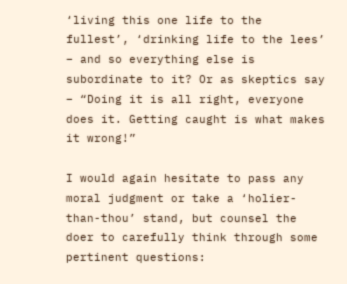‘living this one life to the fullest’, ‘drinking life to the lees’ – and so everything else is subordinate to it? Or as skeptics say – “Doing it is all right, everyone does it. Getting caught is what makes it wrong!”

I would again hesitate to pass any moral judgment or take a ‘holier-than-thou’ stand, but counsel the doer to carefully think through some pertinent questions: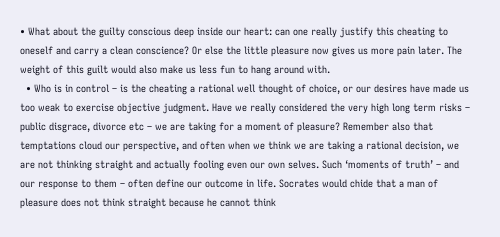• What about the guilty conscious deep inside our heart: can one really justify this cheating to oneself and carry a clean conscience? Or else the little pleasure now gives us more pain later. The weight of this guilt would also make us less fun to hang around with.
  • Who is in control – is the cheating a rational well thought of choice, or our desires have made us too weak to exercise objective judgment. Have we really considered the very high long term risks – public disgrace, divorce etc – we are taking for a moment of pleasure? Remember also that temptations cloud our perspective, and often when we think we are taking a rational decision, we are not thinking straight and actually fooling even our own selves. Such ‘moments of truth’ – and our response to them – often define our outcome in life. Socrates would chide that a man of pleasure does not think straight because he cannot think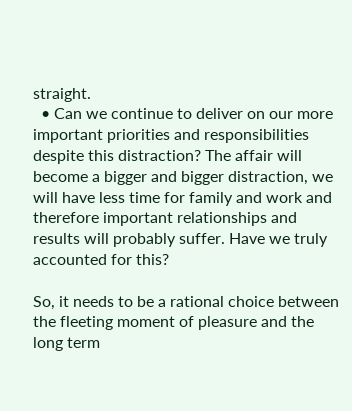straight.
  • Can we continue to deliver on our more important priorities and responsibilities despite this distraction? The affair will become a bigger and bigger distraction, we will have less time for family and work and therefore important relationships and results will probably suffer. Have we truly accounted for this?

So, it needs to be a rational choice between the fleeting moment of pleasure and the long term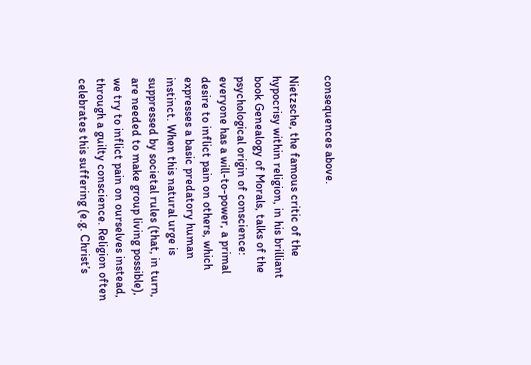consequences above.

Nietzsche, the famous critic of the hypocrisy within religion, in his brilliant book Genealogy of Morals, talks of the psychological origin of conscience: everyone has a will-to-power, a primal desire to inflict pain on others, which expresses a basic predatory human instinct. When this natural urge is suppressed by societal rules (that, in turn, are needed to make group living possible), we try to inflict pain on ourselves instead, through a guilty conscience. Religion often celebrates this suffering (e.g. Christ’s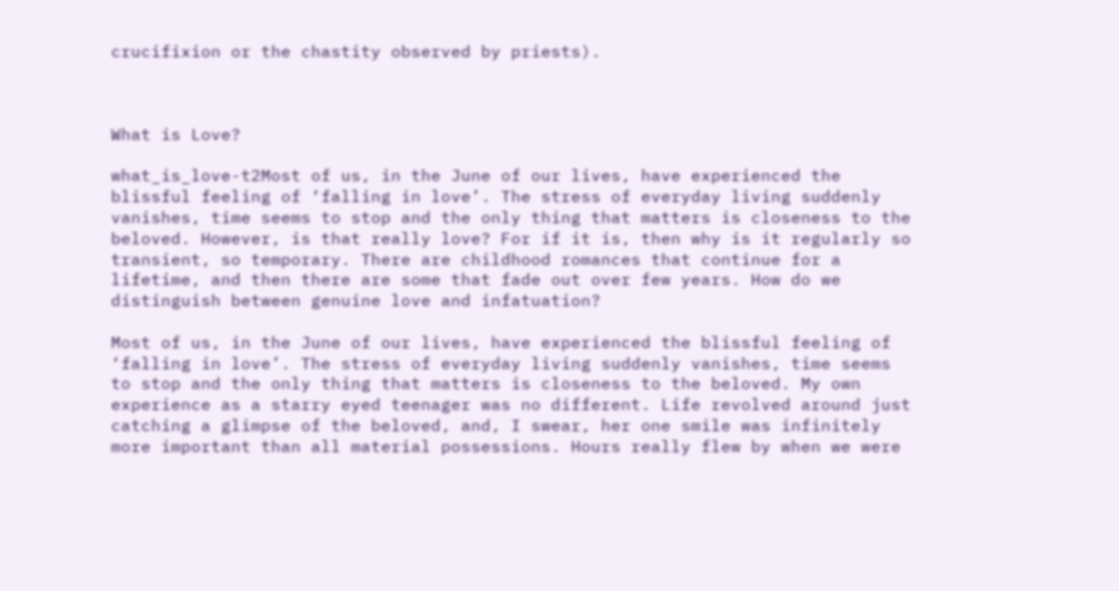crucifixion or the chastity observed by priests).



What is Love?

what_is_love-t2Most of us, in the June of our lives, have experienced the blissful feeling of ‘falling in love’. The stress of everyday living suddenly vanishes, time seems to stop and the only thing that matters is closeness to the beloved. However, is that really love? For if it is, then why is it regularly so transient, so temporary. There are childhood romances that continue for a lifetime, and then there are some that fade out over few years. How do we distinguish between genuine love and infatuation?

Most of us, in the June of our lives, have experienced the blissful feeling of ‘falling in love’. The stress of everyday living suddenly vanishes, time seems to stop and the only thing that matters is closeness to the beloved. My own experience as a starry eyed teenager was no different. Life revolved around just catching a glimpse of the beloved, and, I swear, her one smile was infinitely more important than all material possessions. Hours really flew by when we were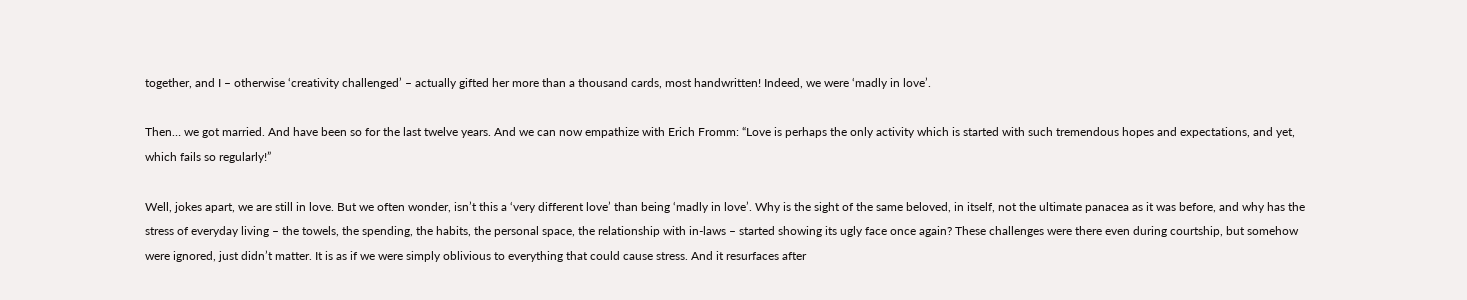together, and I – otherwise ‘creativity challenged’ – actually gifted her more than a thousand cards, most handwritten! Indeed, we were ‘madly in love’.

Then… we got married. And have been so for the last twelve years. And we can now empathize with Erich Fromm: “Love is perhaps the only activity which is started with such tremendous hopes and expectations, and yet, which fails so regularly!”

Well, jokes apart, we are still in love. But we often wonder, isn’t this a ‘very different love’ than being ‘madly in love’. Why is the sight of the same beloved, in itself, not the ultimate panacea as it was before, and why has the stress of everyday living – the towels, the spending, the habits, the personal space, the relationship with in-laws – started showing its ugly face once again? These challenges were there even during courtship, but somehow were ignored, just didn’t matter. It is as if we were simply oblivious to everything that could cause stress. And it resurfaces after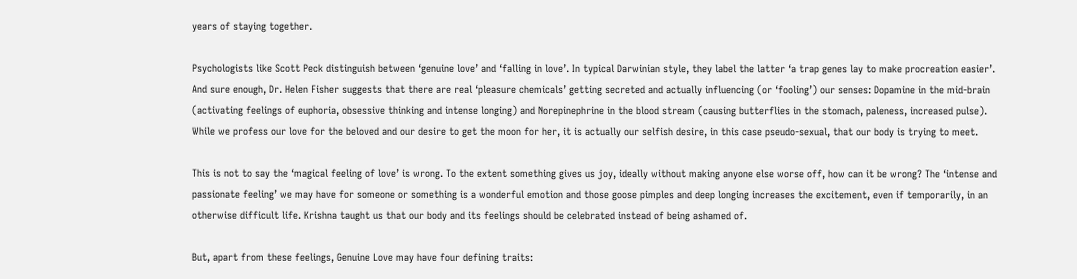years of staying together.

Psychologists like Scott Peck distinguish between ‘genuine love’ and ‘falling in love’. In typical Darwinian style, they label the latter ‘a trap genes lay to make procreation easier’. And sure enough, Dr. Helen Fisher suggests that there are real ‘pleasure chemicals’ getting secreted and actually influencing (or ‘fooling’) our senses: Dopamine in the mid-brain (activating feelings of euphoria, obsessive thinking and intense longing) and Norepinephrine in the blood stream (causing butterflies in the stomach, paleness, increased pulse). While we profess our love for the beloved and our desire to get the moon for her, it is actually our selfish desire, in this case pseudo-sexual, that our body is trying to meet.

This is not to say the ‘magical feeling of love’ is wrong. To the extent something gives us joy, ideally without making anyone else worse off, how can it be wrong? The ‘intense and passionate feeling’ we may have for someone or something is a wonderful emotion and those goose pimples and deep longing increases the excitement, even if temporarily, in an otherwise difficult life. Krishna taught us that our body and its feelings should be celebrated instead of being ashamed of.

But, apart from these feelings, Genuine Love may have four defining traits: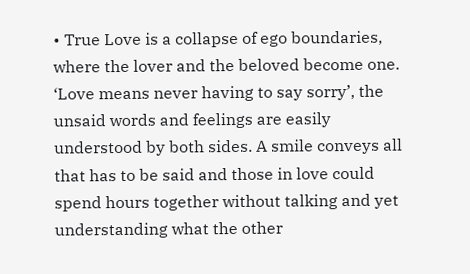• True Love is a collapse of ego boundaries, where the lover and the beloved become one. ‘Love means never having to say sorry’, the unsaid words and feelings are easily understood by both sides. A smile conveys all that has to be said and those in love could spend hours together without talking and yet understanding what the other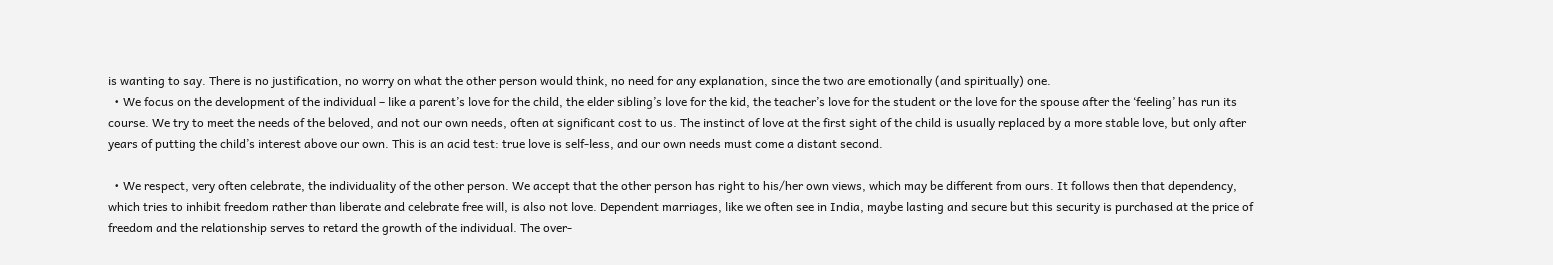is wanting to say. There is no justification, no worry on what the other person would think, no need for any explanation, since the two are emotionally (and spiritually) one.
  • We focus on the development of the individual – like a parent’s love for the child, the elder sibling’s love for the kid, the teacher’s love for the student or the love for the spouse after the ‘feeling’ has run its course. We try to meet the needs of the beloved, and not our own needs, often at significant cost to us. The instinct of love at the first sight of the child is usually replaced by a more stable love, but only after years of putting the child’s interest above our own. This is an acid test: true love is self-less, and our own needs must come a distant second.

  • We respect, very often celebrate, the individuality of the other person. We accept that the other person has right to his/her own views, which may be different from ours. It follows then that dependency, which tries to inhibit freedom rather than liberate and celebrate free will, is also not love. Dependent marriages, like we often see in India, maybe lasting and secure but this security is purchased at the price of freedom and the relationship serves to retard the growth of the individual. The over-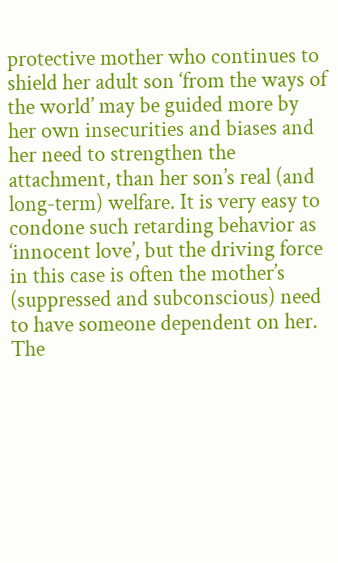protective mother who continues to shield her adult son ‘from the ways of the world’ may be guided more by her own insecurities and biases and her need to strengthen the attachment, than her son’s real (and long-term) welfare. It is very easy to condone such retarding behavior as ‘innocent love’, but the driving force in this case is often the mother’s (suppressed and subconscious) need to have someone dependent on her. The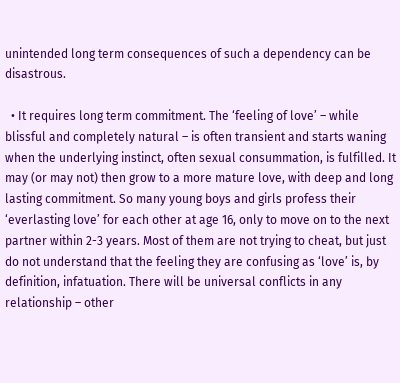unintended long term consequences of such a dependency can be disastrous.

  • It requires long term commitment. The ‘feeling of love’ – while blissful and completely natural – is often transient and starts waning when the underlying instinct, often sexual consummation, is fulfilled. It may (or may not) then grow to a more mature love, with deep and long lasting commitment. So many young boys and girls profess their ‘everlasting love’ for each other at age 16, only to move on to the next partner within 2-3 years. Most of them are not trying to cheat, but just do not understand that the feeling they are confusing as ‘love’ is, by definition, infatuation. There will be universal conflicts in any relationship – other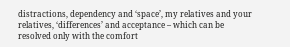distractions, dependency and ‘space’, my relatives and your relatives, ‘differences’ and acceptance – which can be resolved only with the comfort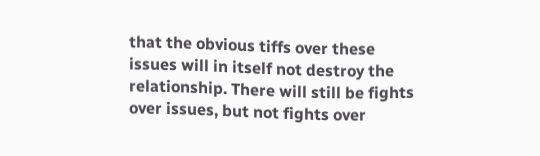that the obvious tiffs over these issues will in itself not destroy the relationship. There will still be fights over issues, but not fights over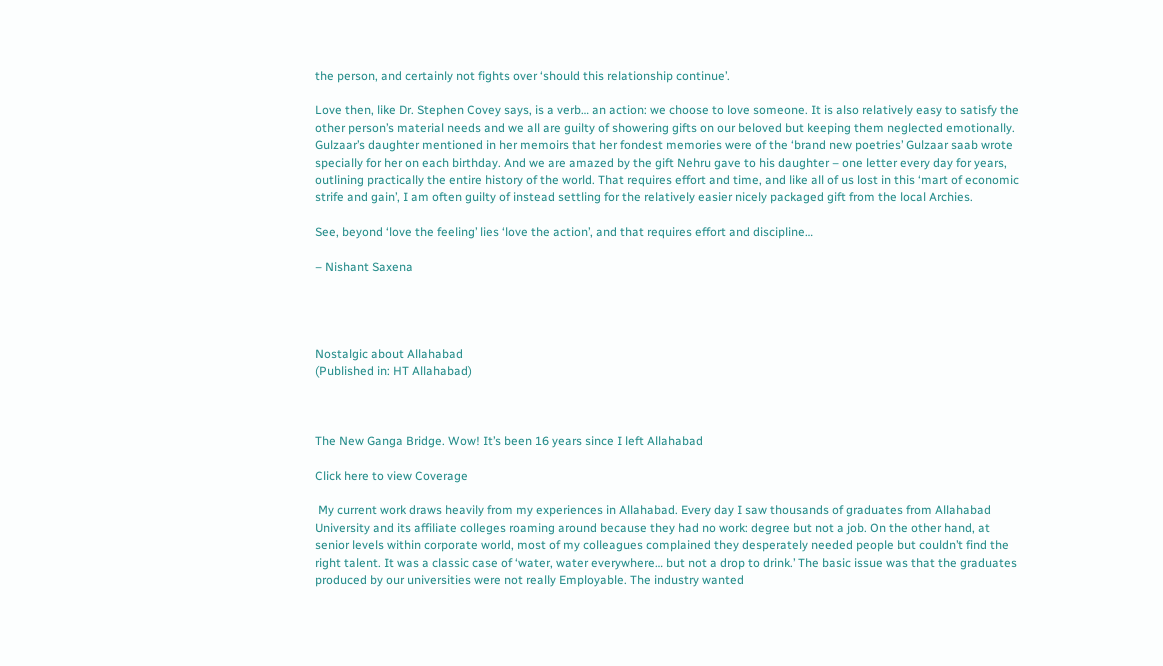the person, and certainly not fights over ‘should this relationship continue’.

Love then, like Dr. Stephen Covey says, is a verb… an action: we choose to love someone. It is also relatively easy to satisfy the other person’s material needs and we all are guilty of showering gifts on our beloved but keeping them neglected emotionally. Gulzaar’s daughter mentioned in her memoirs that her fondest memories were of the ‘brand new poetries’ Gulzaar saab wrote specially for her on each birthday. And we are amazed by the gift Nehru gave to his daughter – one letter every day for years, outlining practically the entire history of the world. That requires effort and time, and like all of us lost in this ‘mart of economic strife and gain’, I am often guilty of instead settling for the relatively easier nicely packaged gift from the local Archies.

See, beyond ‘love the feeling’ lies ‘love the action’, and that requires effort and discipline…

– Nishant Saxena




Nostalgic about Allahabad
(Published in: HT Allahabad)



The New Ganga Bridge. Wow! It’s been 16 years since I left Allahabad

Click here to view Coverage

 My current work draws heavily from my experiences in Allahabad. Every day I saw thousands of graduates from Allahabad University and its affiliate colleges roaming around because they had no work: degree but not a job. On the other hand, at senior levels within corporate world, most of my colleagues complained they desperately needed people but couldn’t find the right talent. It was a classic case of ‘water, water everywhere… but not a drop to drink.’ The basic issue was that the graduates produced by our universities were not really Employable. The industry wanted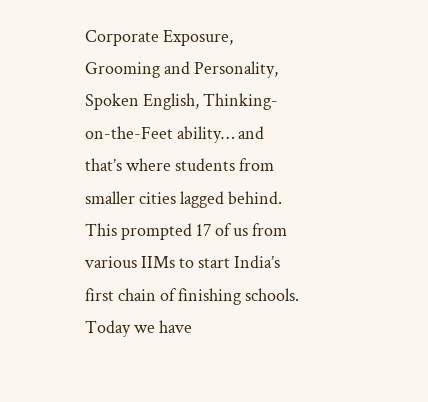Corporate Exposure, Grooming and Personality, Spoken English, Thinking-on-the-Feet ability… and that’s where students from smaller cities lagged behind. This prompted 17 of us from various IIMs to start India’s first chain of finishing schools. Today we have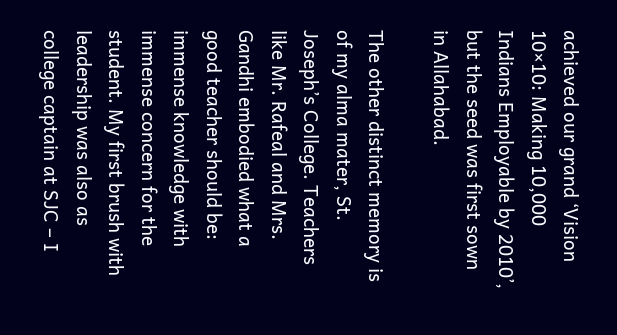achieved our grand ‘Vision 10×10: Making 10,000 Indians Employable by 2010’, but the seed was first sown in Allahabad.

The other distinct memory is of my alma mater, St. Joseph’s College. Teachers like Mr. Rafeal and Mrs. Gandhi embodied what a good teacher should be: immense knowledge with immense concern for the student. My first brush with leadership was also as college captain at SJC – I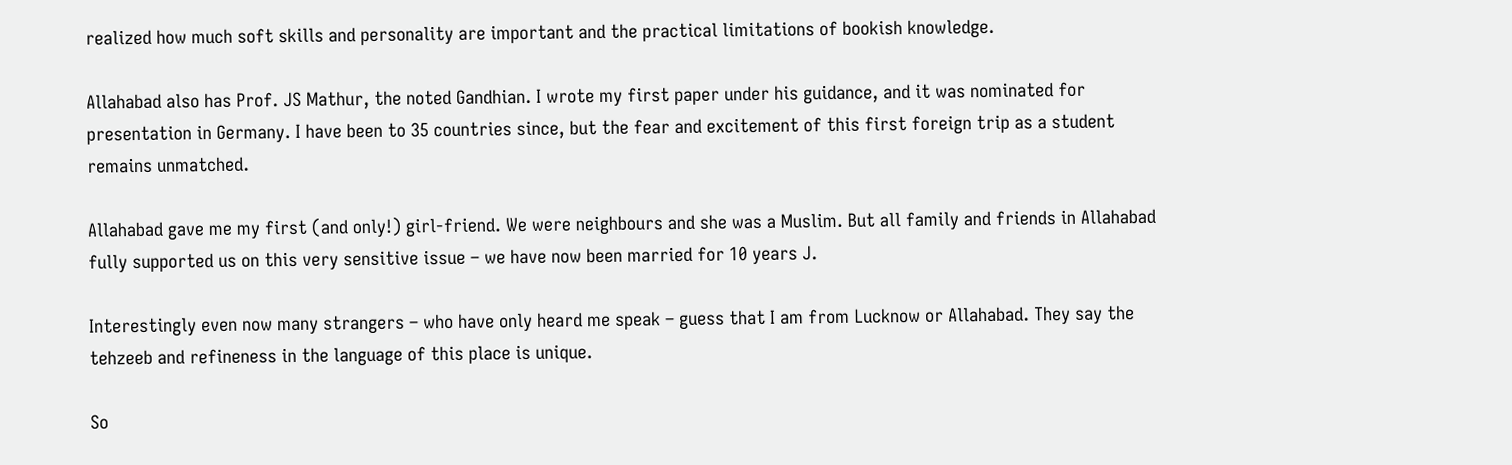realized how much soft skills and personality are important and the practical limitations of bookish knowledge.

Allahabad also has Prof. JS Mathur, the noted Gandhian. I wrote my first paper under his guidance, and it was nominated for presentation in Germany. I have been to 35 countries since, but the fear and excitement of this first foreign trip as a student remains unmatched.

Allahabad gave me my first (and only!) girl-friend. We were neighbours and she was a Muslim. But all family and friends in Allahabad fully supported us on this very sensitive issue – we have now been married for 10 years J.

Interestingly even now many strangers – who have only heard me speak – guess that I am from Lucknow or Allahabad. They say the tehzeeb and refineness in the language of this place is unique.

So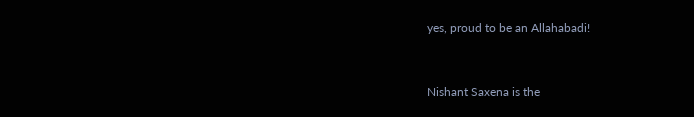yes, proud to be an Allahabadi!


Nishant Saxena is the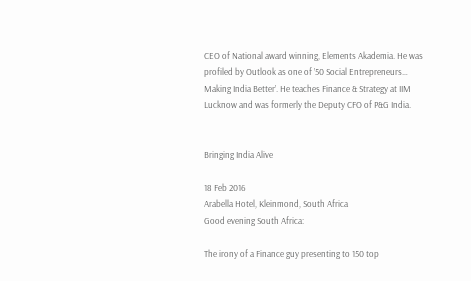CEO of National award winning, Elements Akademia. He was profiled by Outlook as one of ’50 Social Entrepreneurs… Making India Better’. He teaches Finance & Strategy at IIM Lucknow and was formerly the Deputy CFO of P&G India.


Bringing India Alive

18 Feb 2016
Arabella Hotel, Kleinmond, South Africa
Good evening South Africa:

The irony of a Finance guy presenting to 150 top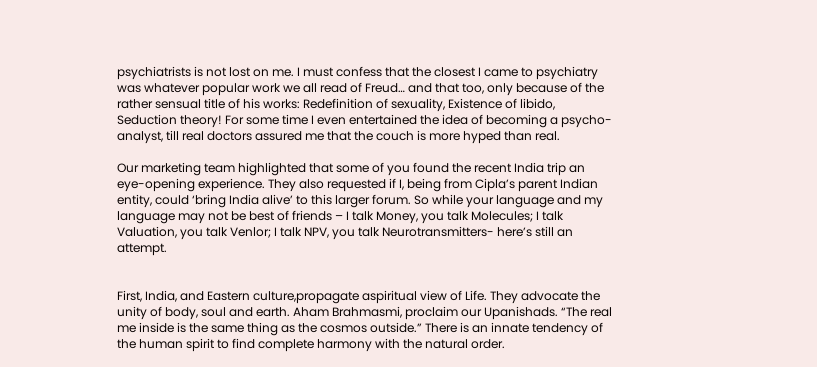psychiatrists is not lost on me. I must confess that the closest I came to psychiatry was whatever popular work we all read of Freud… and that too, only because of the rather sensual title of his works: Redefinition of sexuality, Existence of libido, Seduction theory! For some time I even entertained the idea of becoming a psycho-analyst, till real doctors assured me that the couch is more hyped than real.

Our marketing team highlighted that some of you found the recent India trip an eye-opening experience. They also requested if I, being from Cipla’s parent Indian entity, could ‘bring India alive’ to this larger forum. So while your language and my language may not be best of friends – I talk Money, you talk Molecules; I talk Valuation, you talk Venlor; I talk NPV, you talk Neurotransmitters- here’s still an attempt.


First, India, and Eastern culture,propagate aspiritual view of Life. They advocate the unity of body, soul and earth. Aham Brahmasmi, proclaim our Upanishads. “The real me inside is the same thing as the cosmos outside.” There is an innate tendency of the human spirit to find complete harmony with the natural order.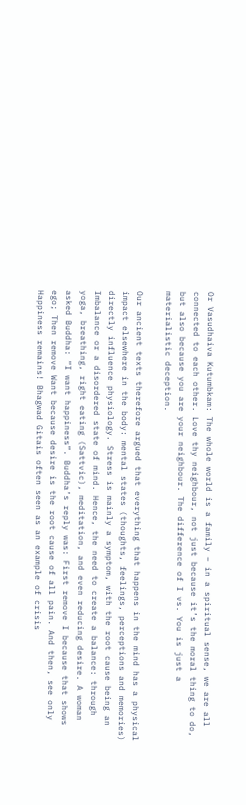Or Vasudhaiva Kutumbkam: The whole world is a family – in a spiritual sense, we are all connected to each other. Love thy neighbour, not just because it’s the moral thing to do, but also because you are your neighbour. The difference of I vs. You is just a materialistic deception.

Our ancient texts therefore argued that everything that happens in the mind has a physical impact elsewhere in the body: mental states (thoughts, feelings, perceptions and memories) directly influence physiology. Stress is mainly a symptom, with the root cause being an Imbalance or a disordered state of mind. Hence, the need to create a balance: through yoga, breathing, right eating (Sattvic), meditation, and even reducing desire. A woman asked Buddha: “I want happiness”. Buddha’s reply was: First remove I because that shows ego; Then remove Want because desire is the root cause of all pain. And then, see only Happiness remains! Bhagwad Gitais often seen as an example of crisis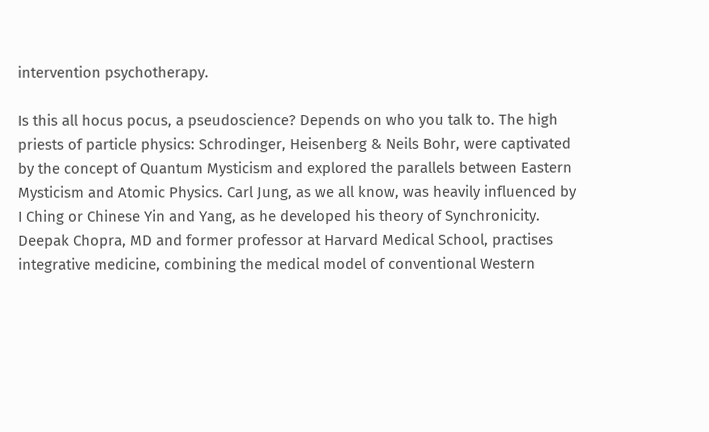intervention psychotherapy.

Is this all hocus pocus, a pseudoscience? Depends on who you talk to. The high priests of particle physics: Schrodinger, Heisenberg & Neils Bohr, were captivated by the concept of Quantum Mysticism and explored the parallels between Eastern Mysticism and Atomic Physics. Carl Jung, as we all know, was heavily influenced by I Ching or Chinese Yin and Yang, as he developed his theory of Synchronicity. Deepak Chopra, MD and former professor at Harvard Medical School, practises integrative medicine, combining the medical model of conventional Western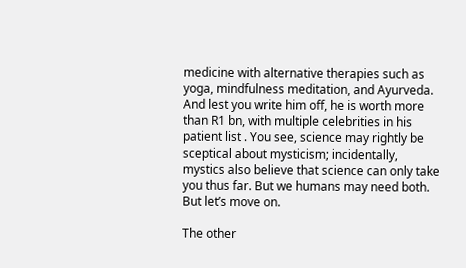medicine with alternative therapies such as yoga, mindfulness meditation, and Ayurveda. And lest you write him off, he is worth more than R1 bn, with multiple celebrities in his patient list . You see, science may rightly be sceptical about mysticism; incidentally, mystics also believe that science can only take you thus far. But we humans may need both.
But let’s move on.

The other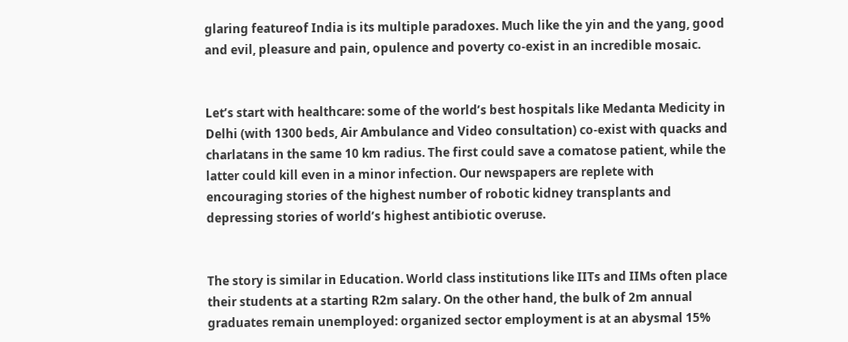glaring featureof India is its multiple paradoxes. Much like the yin and the yang, good and evil, pleasure and pain, opulence and poverty co-exist in an incredible mosaic.


Let’s start with healthcare: some of the world’s best hospitals like Medanta Medicity in Delhi (with 1300 beds, Air Ambulance and Video consultation) co-exist with quacks and charlatans in the same 10 km radius. The first could save a comatose patient, while the latter could kill even in a minor infection. Our newspapers are replete with encouraging stories of the highest number of robotic kidney transplants and depressing stories of world’s highest antibiotic overuse.


The story is similar in Education. World class institutions like IITs and IIMs often place their students at a starting R2m salary. On the other hand, the bulk of 2m annual graduates remain unemployed: organized sector employment is at an abysmal 15%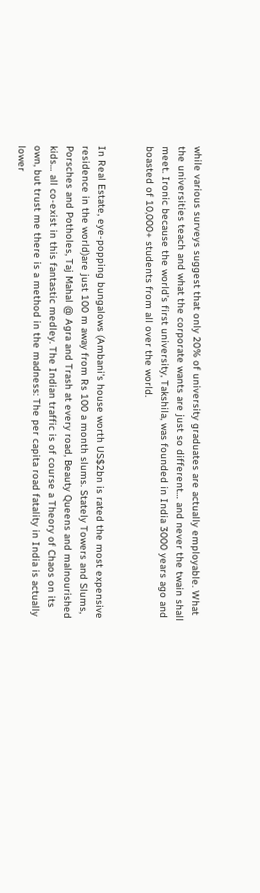while various surveys suggest that only 20% of university graduates are actually employable. What the universities teach and what the corporate wants are just so different… and never the twain shall meet. Ironic because the world’s first university, Takshila, was founded in India 3000 years ago and boasted of 10,000+ students from all over the world.


In Real Estate, eye-popping bungalows (Ambani’s house worth US$2bn is rated the most expensive residence in the world)are just 100 m away from Rs 100 a month slums. Stately Towers and Slums, Porsches and Potholes, Taj Mahal @ Agra and Trash at every road, Beauty Queens and malnourished kids… all co-exist in this fantastic medley. The Indian traffic is of course a Theory of Chaos on its own, but trust me there is a method in the madness: The per capita road fatality in India is actually lower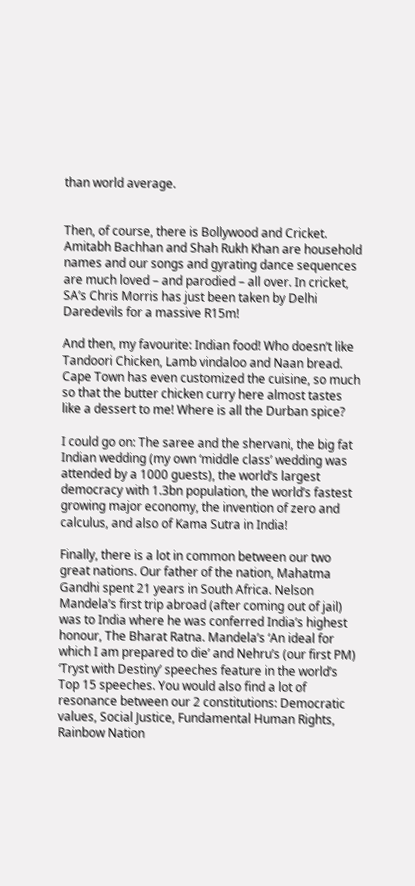than world average.


Then, of course, there is Bollywood and Cricket. Amitabh Bachhan and Shah Rukh Khan are household names and our songs and gyrating dance sequences are much loved – and parodied – all over. In cricket, SA’s Chris Morris has just been taken by Delhi Daredevils for a massive R15m!

And then, my favourite: Indian food! Who doesn’t like Tandoori Chicken, Lamb vindaloo and Naan bread. Cape Town has even customized the cuisine, so much so that the butter chicken curry here almost tastes like a dessert to me! Where is all the Durban spice?

I could go on: The saree and the shervani, the big fat Indian wedding (my own ‘middle class’ wedding was attended by a 1000 guests), the world’s largest democracy with 1.3bn population, the world’s fastest growing major economy, the invention of zero and calculus, and also of Kama Sutra in India!

Finally, there is a lot in common between our two great nations. Our father of the nation, Mahatma Gandhi spent 21 years in South Africa. Nelson Mandela’s first trip abroad (after coming out of jail) was to India where he was conferred India’s highest honour, The Bharat Ratna. Mandela’s ‘An ideal for which I am prepared to die’ and Nehru’s (our first PM) ‘Tryst with Destiny’ speeches feature in the world’s Top 15 speeches. You would also find a lot of resonance between our 2 constitutions: Democratic values, Social Justice, Fundamental Human Rights, Rainbow Nation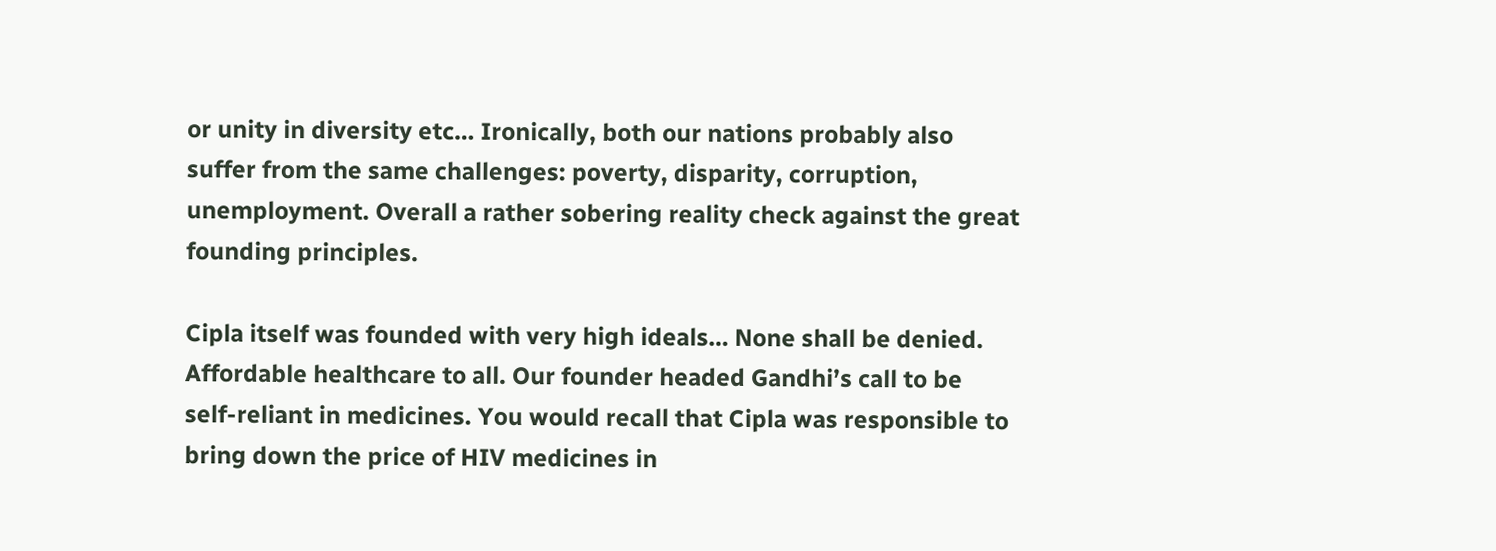or unity in diversity etc… Ironically, both our nations probably also suffer from the same challenges: poverty, disparity, corruption, unemployment. Overall a rather sobering reality check against the great founding principles.

Cipla itself was founded with very high ideals… None shall be denied. Affordable healthcare to all. Our founder headed Gandhi’s call to be self-reliant in medicines. You would recall that Cipla was responsible to bring down the price of HIV medicines in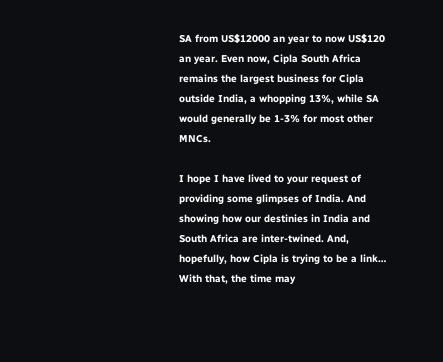SA from US$12000 an year to now US$120 an year. Even now, Cipla South Africa remains the largest business for Cipla outside India, a whopping 13%, while SA would generally be 1-3% for most other MNCs.

I hope I have lived to your request of providing some glimpses of India. And showing how our destinies in India and South Africa are inter-twined. And, hopefully, how Cipla is trying to be a link…
With that, the time may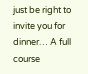just be right to invite you for dinner… A full course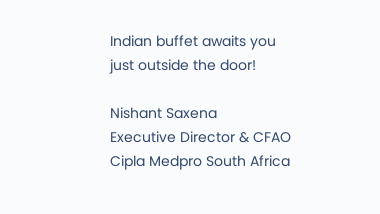Indian buffet awaits you just outside the door!

Nishant Saxena
Executive Director & CFAO
Cipla Medpro South Africa